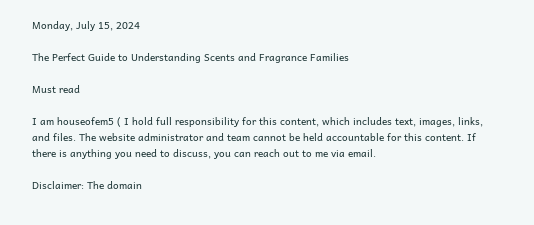Monday, July 15, 2024

The Perfect Guide to Understanding Scents and Fragrance Families

Must read

I am houseofem5 ( I hold full responsibility for this content, which includes text, images, links, and files. The website administrator and team cannot be held accountable for this content. If there is anything you need to discuss, you can reach out to me via email.

Disclaimer: The domain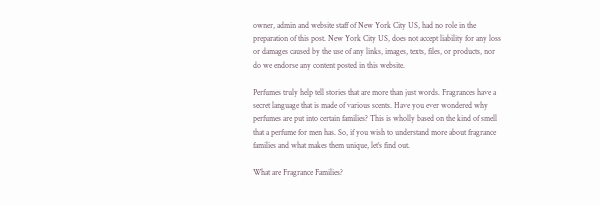owner, admin and website staff of New York City US, had no role in the preparation of this post. New York City US, does not accept liability for any loss or damages caused by the use of any links, images, texts, files, or products, nor do we endorse any content posted in this website.

Perfumes truly help tell stories that are more than just words. Fragrances have a secret language that is made of various scents. Have you ever wondered why perfumes are put into certain families? This is wholly based on the kind of smell that a perfume for men has. So, if you wish to understand more about fragrance families and what makes them unique, let’s find out.

What are Fragrance Families?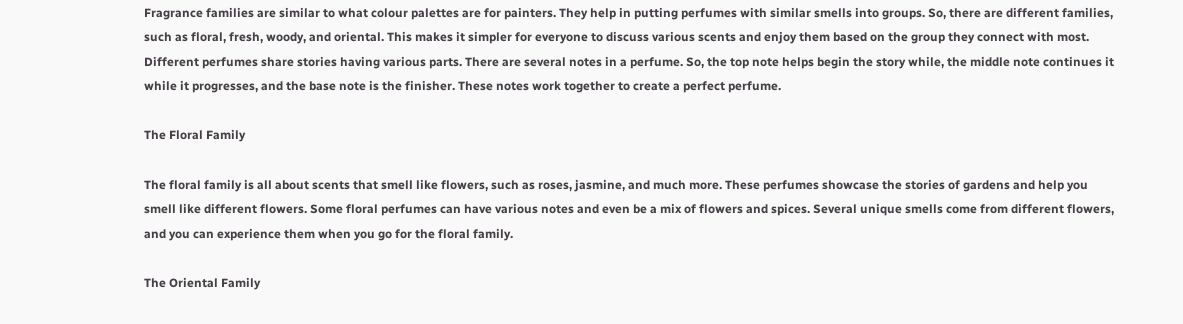Fragrance families are similar to what colour palettes are for painters. They help in putting perfumes with similar smells into groups. So, there are different families, such as floral, fresh, woody, and oriental. This makes it simpler for everyone to discuss various scents and enjoy them based on the group they connect with most. Different perfumes share stories having various parts. There are several notes in a perfume. So, the top note helps begin the story while, the middle note continues it while it progresses, and the base note is the finisher. These notes work together to create a perfect perfume.

The Floral Family

The floral family is all about scents that smell like flowers, such as roses, jasmine, and much more. These perfumes showcase the stories of gardens and help you smell like different flowers. Some floral perfumes can have various notes and even be a mix of flowers and spices. Several unique smells come from different flowers, and you can experience them when you go for the floral family.

The Oriental Family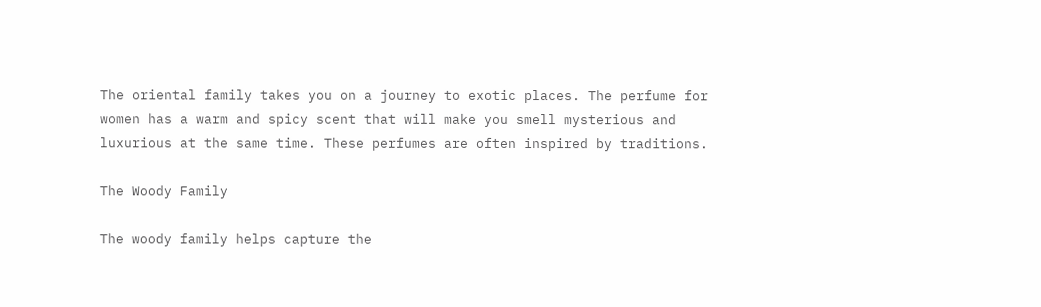The oriental family takes you on a journey to exotic places. The perfume for women has a warm and spicy scent that will make you smell mysterious and luxurious at the same time. These perfumes are often inspired by traditions.

The Woody Family

The woody family helps capture the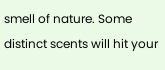smell of nature. Some distinct scents will hit your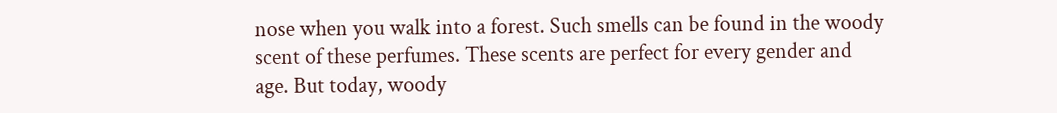nose when you walk into a forest. Such smells can be found in the woody scent of these perfumes. These scents are perfect for every gender and age. But today, woody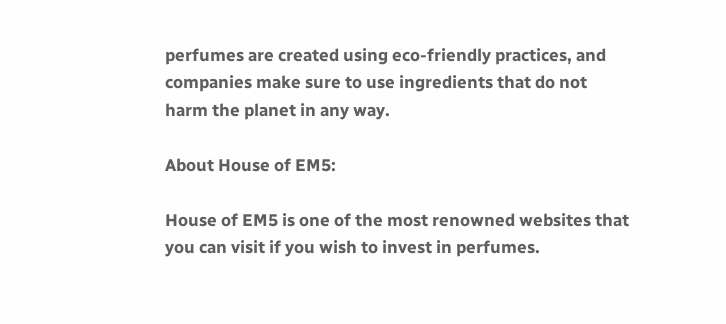perfumes are created using eco-friendly practices, and companies make sure to use ingredients that do not harm the planet in any way.

About House of EM5:

House of EM5 is one of the most renowned websites that you can visit if you wish to invest in perfumes.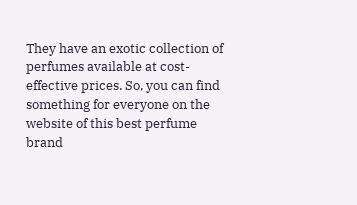They have an exotic collection of perfumes available at cost-effective prices. So, you can find something for everyone on the website of this best perfume brand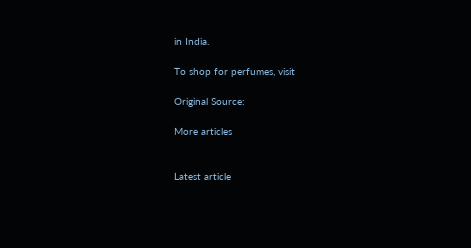in India.

To shop for perfumes, visit

Original Source:

More articles


Latest article